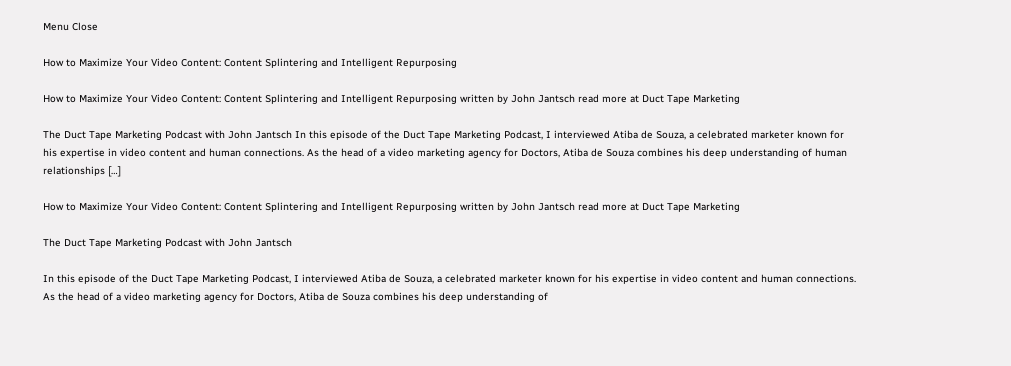Menu Close

How to Maximize Your Video Content: Content Splintering and Intelligent Repurposing

How to Maximize Your Video Content: Content Splintering and Intelligent Repurposing written by John Jantsch read more at Duct Tape Marketing

The Duct Tape Marketing Podcast with John Jantsch In this episode of the Duct Tape Marketing Podcast, I interviewed Atiba de Souza, a celebrated marketer known for his expertise in video content and human connections. As the head of a video marketing agency for Doctors, Atiba de Souza combines his deep understanding of human relationships […]

How to Maximize Your Video Content: Content Splintering and Intelligent Repurposing written by John Jantsch read more at Duct Tape Marketing

The Duct Tape Marketing Podcast with John Jantsch

In this episode of the Duct Tape Marketing Podcast, I interviewed Atiba de Souza, a celebrated marketer known for his expertise in video content and human connections. As the head of a video marketing agency for Doctors, Atiba de Souza combines his deep understanding of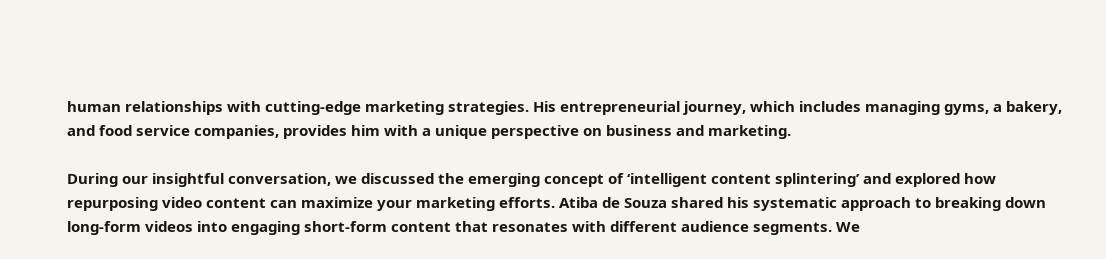human relationships with cutting-edge marketing strategies. His entrepreneurial journey, which includes managing gyms, a bakery, and food service companies, provides him with a unique perspective on business and marketing.

During our insightful conversation, we discussed the emerging concept of ‘intelligent content splintering’ and explored how repurposing video content can maximize your marketing efforts. Atiba de Souza shared his systematic approach to breaking down long-form videos into engaging short-form content that resonates with different audience segments. We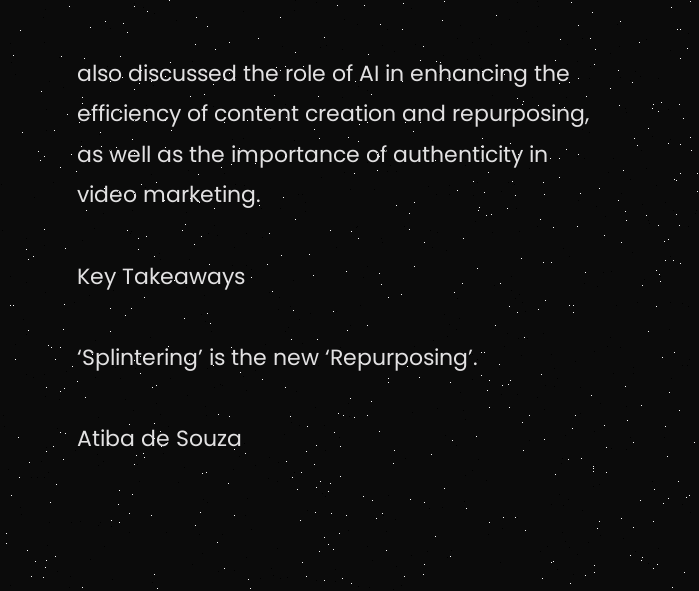also discussed the role of AI in enhancing the efficiency of content creation and repurposing, as well as the importance of authenticity in video marketing.

Key Takeaways

‘Splintering’ is the new ‘Repurposing’.

Atiba de Souza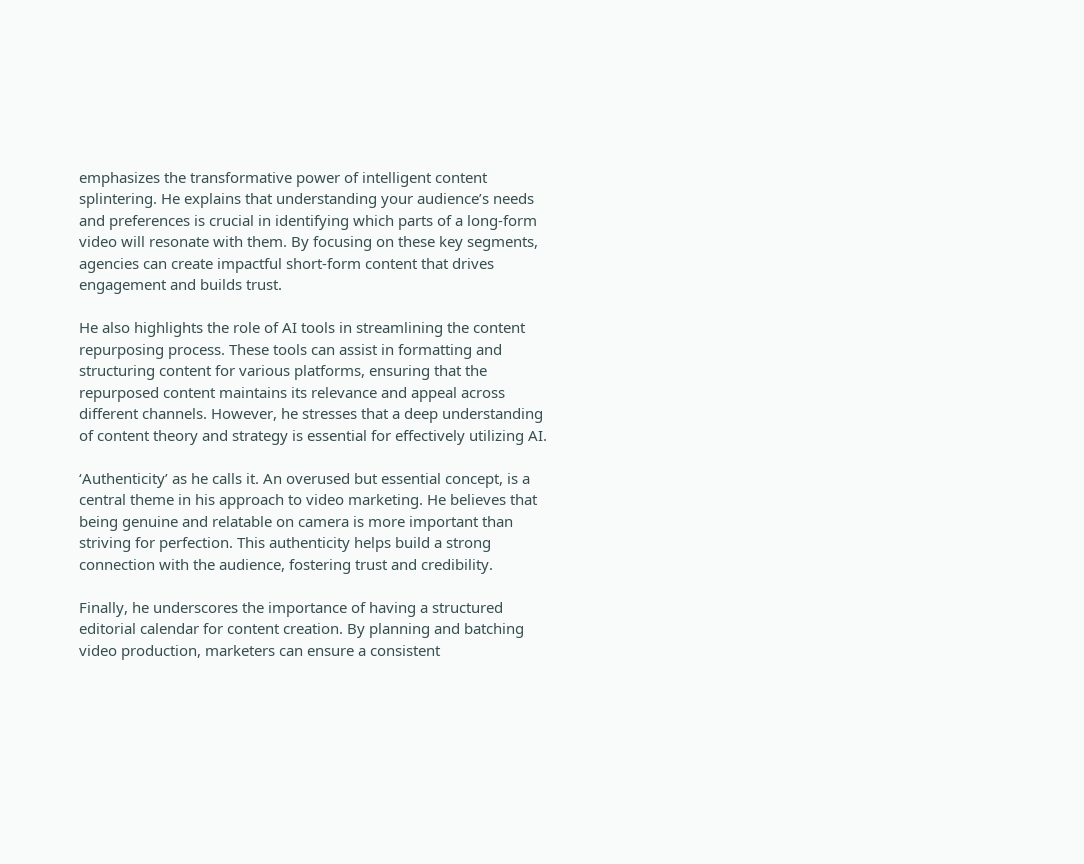emphasizes the transformative power of intelligent content splintering. He explains that understanding your audience’s needs and preferences is crucial in identifying which parts of a long-form video will resonate with them. By focusing on these key segments, agencies can create impactful short-form content that drives engagement and builds trust.

He also highlights the role of AI tools in streamlining the content repurposing process. These tools can assist in formatting and structuring content for various platforms, ensuring that the repurposed content maintains its relevance and appeal across different channels. However, he stresses that a deep understanding of content theory and strategy is essential for effectively utilizing AI.

‘Authenticity’ as he calls it. An overused but essential concept, is a central theme in his approach to video marketing. He believes that being genuine and relatable on camera is more important than striving for perfection. This authenticity helps build a strong connection with the audience, fostering trust and credibility.

Finally, he underscores the importance of having a structured editorial calendar for content creation. By planning and batching video production, marketers can ensure a consistent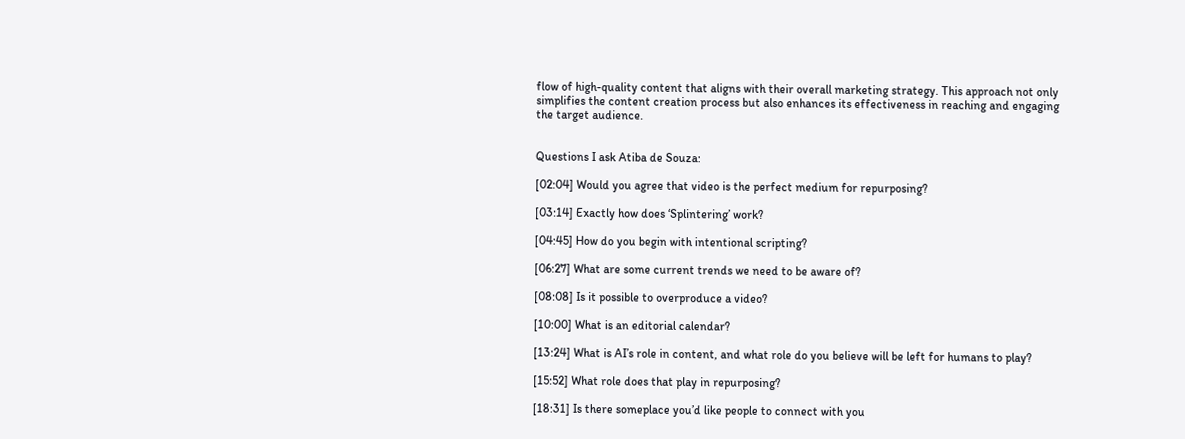flow of high-quality content that aligns with their overall marketing strategy. This approach not only simplifies the content creation process but also enhances its effectiveness in reaching and engaging the target audience.


Questions I ask Atiba de Souza:

[02:04] Would you agree that video is the perfect medium for repurposing?

[03:14] Exactly how does ‘Splintering’ work?

[04:45] How do you begin with intentional scripting?

[06:27] What are some current trends we need to be aware of?

[08:08] Is it possible to overproduce a video?

[10:00] What is an editorial calendar?

[13:24] What is AI’s role in content, and what role do you believe will be left for humans to play?

[15:52] What role does that play in repurposing?

[18:31] Is there someplace you’d like people to connect with you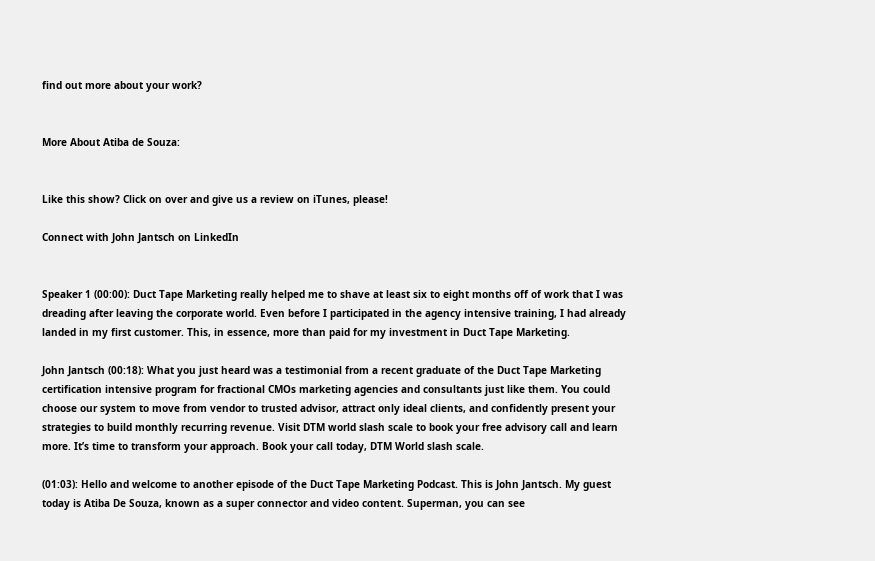find out more about your work?


More About Atiba de Souza:


Like this show? Click on over and give us a review on iTunes, please!

Connect with John Jantsch on LinkedIn


Speaker 1 (00:00): Duct Tape Marketing really helped me to shave at least six to eight months off of work that I was dreading after leaving the corporate world. Even before I participated in the agency intensive training, I had already landed in my first customer. This, in essence, more than paid for my investment in Duct Tape Marketing.

John Jantsch (00:18): What you just heard was a testimonial from a recent graduate of the Duct Tape Marketing certification intensive program for fractional CMOs marketing agencies and consultants just like them. You could choose our system to move from vendor to trusted advisor, attract only ideal clients, and confidently present your strategies to build monthly recurring revenue. Visit DTM world slash scale to book your free advisory call and learn more. It’s time to transform your approach. Book your call today, DTM World slash scale.

(01:03): Hello and welcome to another episode of the Duct Tape Marketing Podcast. This is John Jantsch. My guest today is Atiba De Souza, known as a super connector and video content. Superman, you can see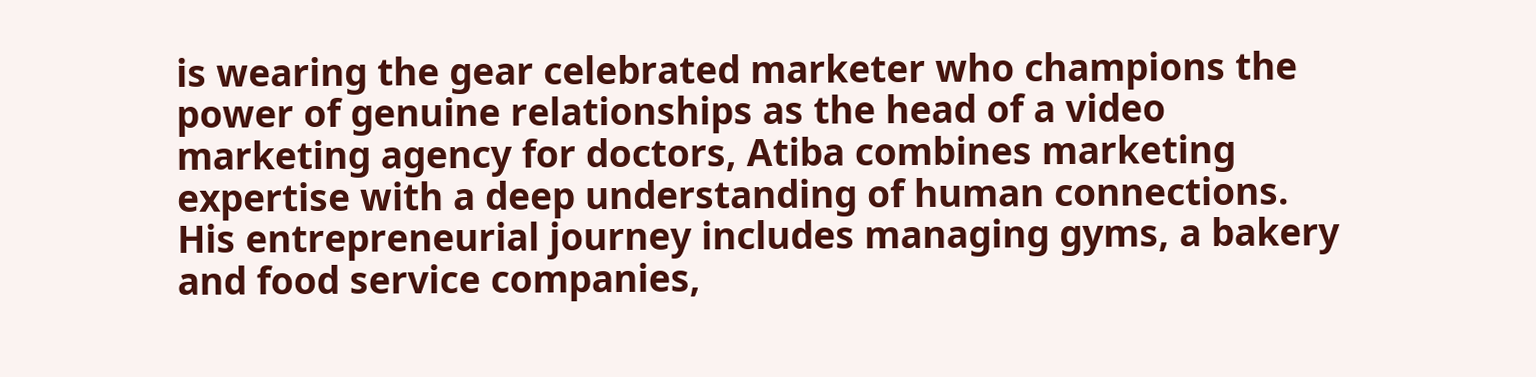is wearing the gear celebrated marketer who champions the power of genuine relationships as the head of a video marketing agency for doctors, Atiba combines marketing expertise with a deep understanding of human connections. His entrepreneurial journey includes managing gyms, a bakery and food service companies,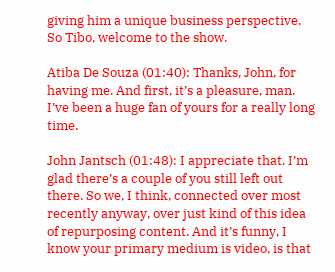giving him a unique business perspective. So Tibo, welcome to the show.

Atiba De Souza (01:40): Thanks, John, for having me. And first, it’s a pleasure, man. I’ve been a huge fan of yours for a really long time.

John Jantsch (01:48): I appreciate that. I’m glad there’s a couple of you still left out there. So we, I think, connected over most recently anyway, over just kind of this idea of repurposing content. And it’s funny, I know your primary medium is video, is that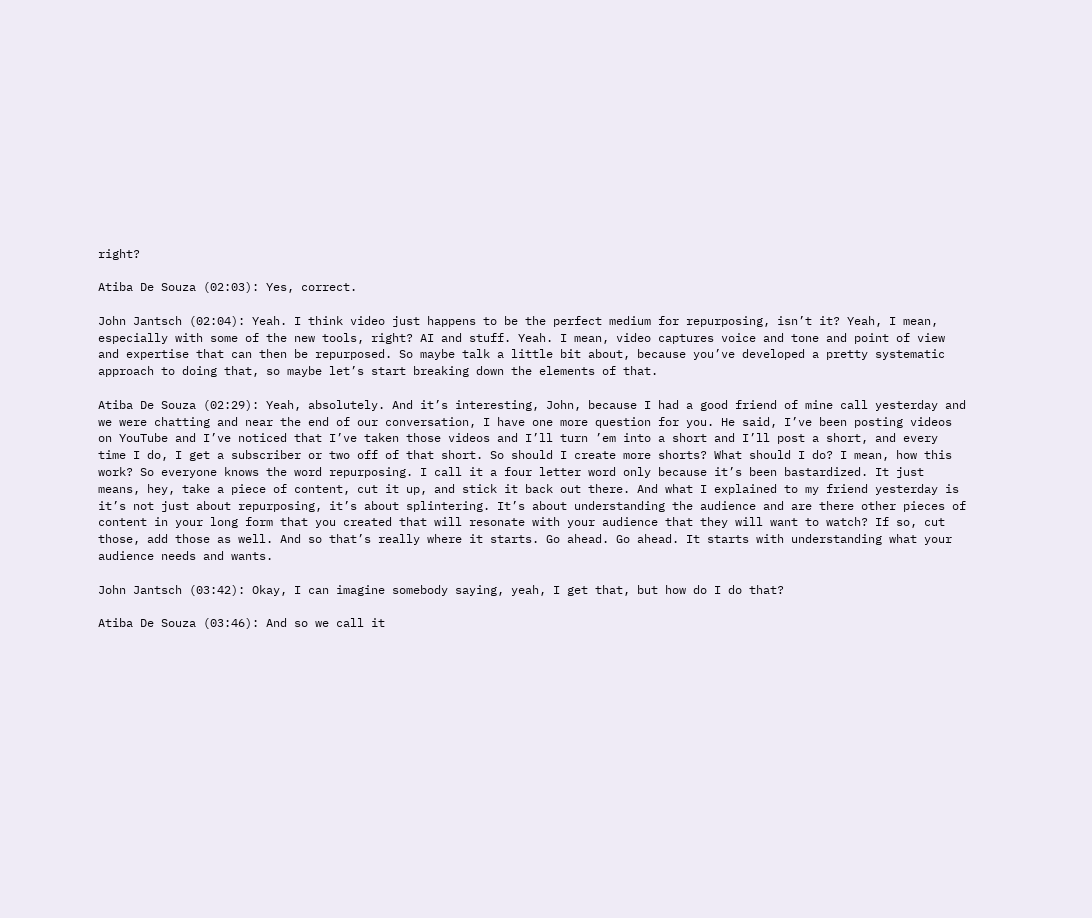right?

Atiba De Souza (02:03): Yes, correct.

John Jantsch (02:04): Yeah. I think video just happens to be the perfect medium for repurposing, isn’t it? Yeah, I mean, especially with some of the new tools, right? AI and stuff. Yeah. I mean, video captures voice and tone and point of view and expertise that can then be repurposed. So maybe talk a little bit about, because you’ve developed a pretty systematic approach to doing that, so maybe let’s start breaking down the elements of that.

Atiba De Souza (02:29): Yeah, absolutely. And it’s interesting, John, because I had a good friend of mine call yesterday and we were chatting and near the end of our conversation, I have one more question for you. He said, I’ve been posting videos on YouTube and I’ve noticed that I’ve taken those videos and I’ll turn ’em into a short and I’ll post a short, and every time I do, I get a subscriber or two off of that short. So should I create more shorts? What should I do? I mean, how this work? So everyone knows the word repurposing. I call it a four letter word only because it’s been bastardized. It just means, hey, take a piece of content, cut it up, and stick it back out there. And what I explained to my friend yesterday is it’s not just about repurposing, it’s about splintering. It’s about understanding the audience and are there other pieces of content in your long form that you created that will resonate with your audience that they will want to watch? If so, cut those, add those as well. And so that’s really where it starts. Go ahead. Go ahead. It starts with understanding what your audience needs and wants.

John Jantsch (03:42): Okay, I can imagine somebody saying, yeah, I get that, but how do I do that?

Atiba De Souza (03:46): And so we call it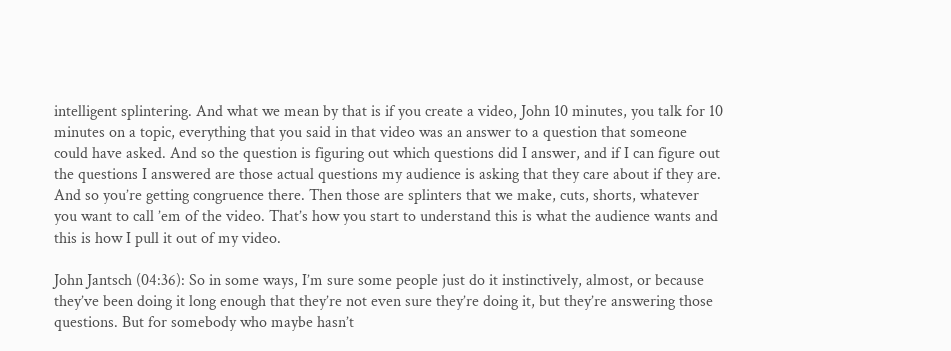intelligent splintering. And what we mean by that is if you create a video, John 10 minutes, you talk for 10 minutes on a topic, everything that you said in that video was an answer to a question that someone could have asked. And so the question is figuring out which questions did I answer, and if I can figure out the questions I answered are those actual questions my audience is asking that they care about if they are. And so you’re getting congruence there. Then those are splinters that we make, cuts, shorts, whatever you want to call ’em of the video. That’s how you start to understand this is what the audience wants and this is how I pull it out of my video.

John Jantsch (04:36): So in some ways, I’m sure some people just do it instinctively, almost, or because they’ve been doing it long enough that they’re not even sure they’re doing it, but they’re answering those questions. But for somebody who maybe hasn’t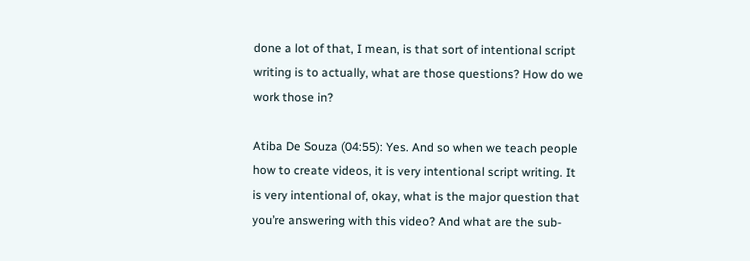done a lot of that, I mean, is that sort of intentional script writing is to actually, what are those questions? How do we work those in?

Atiba De Souza (04:55): Yes. And so when we teach people how to create videos, it is very intentional script writing. It is very intentional of, okay, what is the major question that you’re answering with this video? And what are the sub-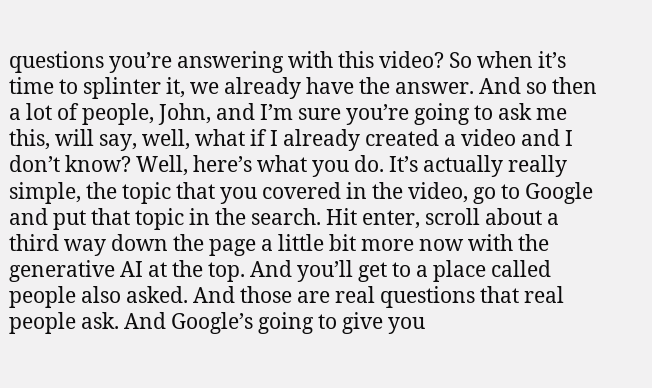questions you’re answering with this video? So when it’s time to splinter it, we already have the answer. And so then a lot of people, John, and I’m sure you’re going to ask me this, will say, well, what if I already created a video and I don’t know? Well, here’s what you do. It’s actually really simple, the topic that you covered in the video, go to Google and put that topic in the search. Hit enter, scroll about a third way down the page a little bit more now with the generative AI at the top. And you’ll get to a place called people also asked. And those are real questions that real people ask. And Google’s going to give you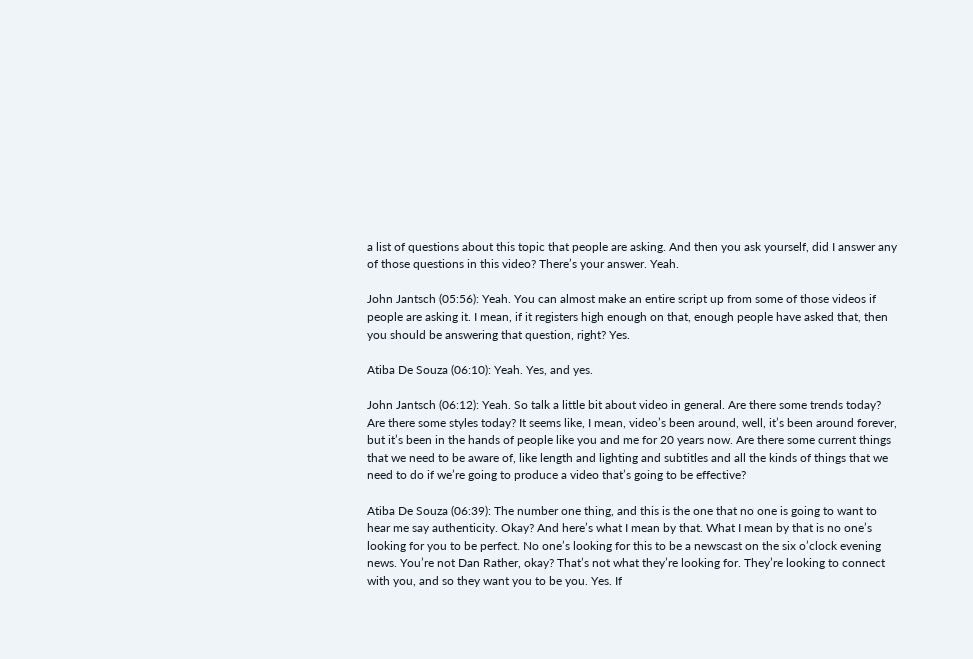a list of questions about this topic that people are asking. And then you ask yourself, did I answer any of those questions in this video? There’s your answer. Yeah.

John Jantsch (05:56): Yeah. You can almost make an entire script up from some of those videos if people are asking it. I mean, if it registers high enough on that, enough people have asked that, then you should be answering that question, right? Yes.

Atiba De Souza (06:10): Yeah. Yes, and yes.

John Jantsch (06:12): Yeah. So talk a little bit about video in general. Are there some trends today? Are there some styles today? It seems like, I mean, video’s been around, well, it’s been around forever, but it’s been in the hands of people like you and me for 20 years now. Are there some current things that we need to be aware of, like length and lighting and subtitles and all the kinds of things that we need to do if we’re going to produce a video that’s going to be effective?

Atiba De Souza (06:39): The number one thing, and this is the one that no one is going to want to hear me say authenticity. Okay? And here’s what I mean by that. What I mean by that is no one’s looking for you to be perfect. No one’s looking for this to be a newscast on the six o’clock evening news. You’re not Dan Rather, okay? That’s not what they’re looking for. They’re looking to connect with you, and so they want you to be you. Yes. If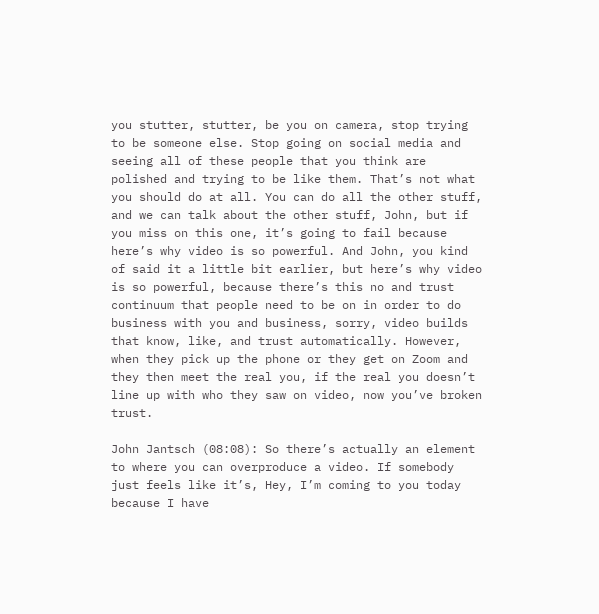you stutter, stutter, be you on camera, stop trying to be someone else. Stop going on social media and seeing all of these people that you think are polished and trying to be like them. That’s not what you should do at all. You can do all the other stuff, and we can talk about the other stuff, John, but if you miss on this one, it’s going to fail because here’s why video is so powerful. And John, you kind of said it a little bit earlier, but here’s why video is so powerful, because there’s this no and trust continuum that people need to be on in order to do business with you and business, sorry, video builds that know, like, and trust automatically. However, when they pick up the phone or they get on Zoom and they then meet the real you, if the real you doesn’t line up with who they saw on video, now you’ve broken trust.

John Jantsch (08:08): So there’s actually an element to where you can overproduce a video. If somebody just feels like it’s, Hey, I’m coming to you today because I have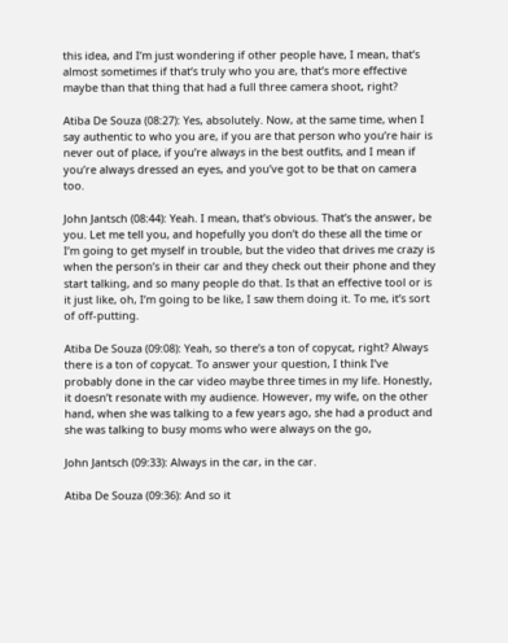this idea, and I’m just wondering if other people have, I mean, that’s almost sometimes if that’s truly who you are, that’s more effective maybe than that thing that had a full three camera shoot, right?

Atiba De Souza (08:27): Yes, absolutely. Now, at the same time, when I say authentic to who you are, if you are that person who you’re hair is never out of place, if you’re always in the best outfits, and I mean if you’re always dressed an eyes, and you’ve got to be that on camera too.

John Jantsch (08:44): Yeah. I mean, that’s obvious. That’s the answer, be you. Let me tell you, and hopefully you don’t do these all the time or I’m going to get myself in trouble, but the video that drives me crazy is when the person’s in their car and they check out their phone and they start talking, and so many people do that. Is that an effective tool or is it just like, oh, I’m going to be like, I saw them doing it. To me, it’s sort of off-putting.

Atiba De Souza (09:08): Yeah, so there’s a ton of copycat, right? Always there is a ton of copycat. To answer your question, I think I’ve probably done in the car video maybe three times in my life. Honestly, it doesn’t resonate with my audience. However, my wife, on the other hand, when she was talking to a few years ago, she had a product and she was talking to busy moms who were always on the go,

John Jantsch (09:33): Always in the car, in the car.

Atiba De Souza (09:36): And so it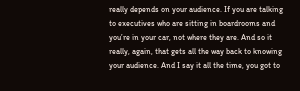really depends on your audience. If you are talking to executives who are sitting in boardrooms and you’re in your car, not where they are. And so it really, again, that gets all the way back to knowing your audience. And I say it all the time, you got to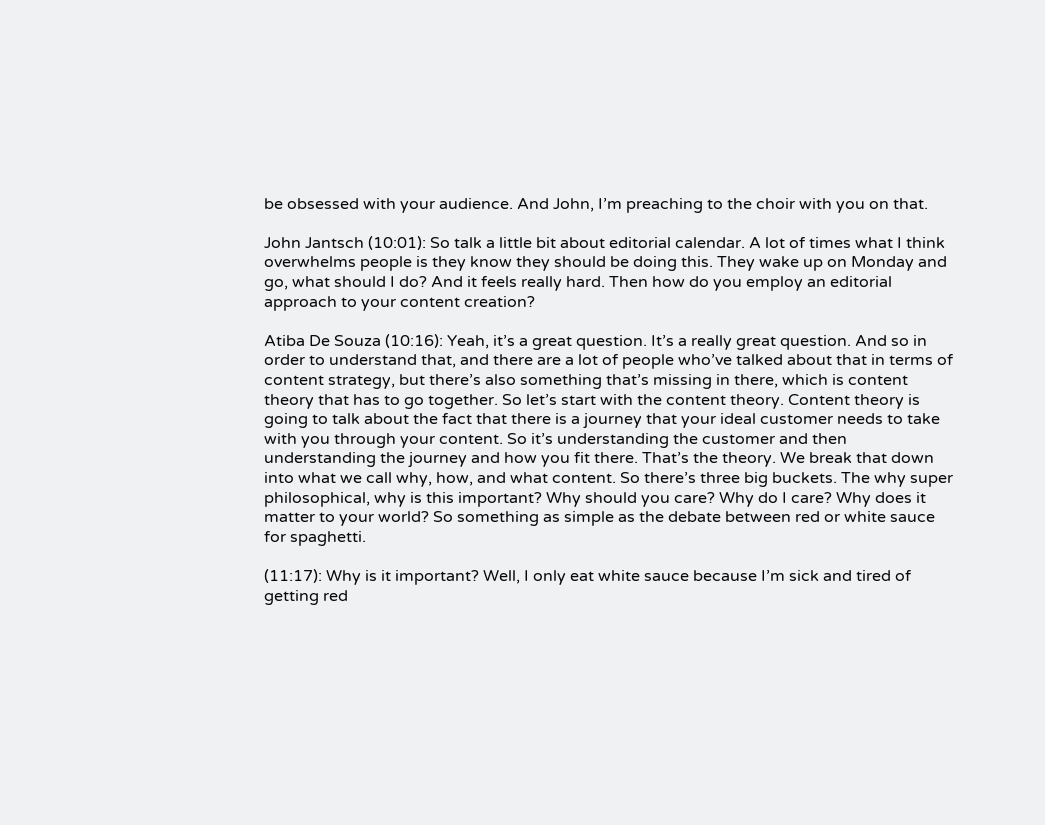be obsessed with your audience. And John, I’m preaching to the choir with you on that.

John Jantsch (10:01): So talk a little bit about editorial calendar. A lot of times what I think overwhelms people is they know they should be doing this. They wake up on Monday and go, what should I do? And it feels really hard. Then how do you employ an editorial approach to your content creation?

Atiba De Souza (10:16): Yeah, it’s a great question. It’s a really great question. And so in order to understand that, and there are a lot of people who’ve talked about that in terms of content strategy, but there’s also something that’s missing in there, which is content theory that has to go together. So let’s start with the content theory. Content theory is going to talk about the fact that there is a journey that your ideal customer needs to take with you through your content. So it’s understanding the customer and then understanding the journey and how you fit there. That’s the theory. We break that down into what we call why, how, and what content. So there’s three big buckets. The why super philosophical, why is this important? Why should you care? Why do I care? Why does it matter to your world? So something as simple as the debate between red or white sauce for spaghetti.

(11:17): Why is it important? Well, I only eat white sauce because I’m sick and tired of getting red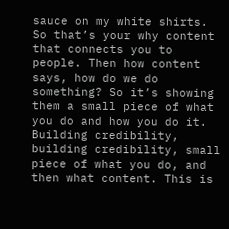sauce on my white shirts. So that’s your why content that connects you to people. Then how content says, how do we do something? So it’s showing them a small piece of what you do and how you do it. Building credibility, building credibility, small piece of what you do, and then what content. This is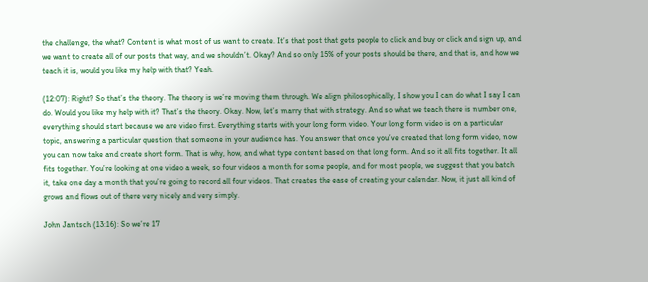the challenge, the what? Content is what most of us want to create. It’s that post that gets people to click and buy or click and sign up, and we want to create all of our posts that way, and we shouldn’t. Okay? And so only 15% of your posts should be there, and that is, and how we teach it is, would you like my help with that? Yeah.

(12:07): Right? So that’s the theory. The theory is we’re moving them through. We align philosophically, I show you I can do what I say I can do. Would you like my help with it? That’s the theory. Okay. Now, let’s marry that with strategy. And so what we teach there is number one, everything should start because we are video first. Everything starts with your long form video. Your long form video is on a particular topic, answering a particular question that someone in your audience has. You answer that once you’ve created that long form video, now you can now take and create short form. That is why, how, and what type content based on that long form. And so it all fits together. It all fits together. You’re looking at one video a week, so four videos a month for some people, and for most people, we suggest that you batch it, take one day a month that you’re going to record all four videos. That creates the ease of creating your calendar. Now, it just all kind of grows and flows out of there very nicely and very simply.

John Jantsch (13:16): So we’re 17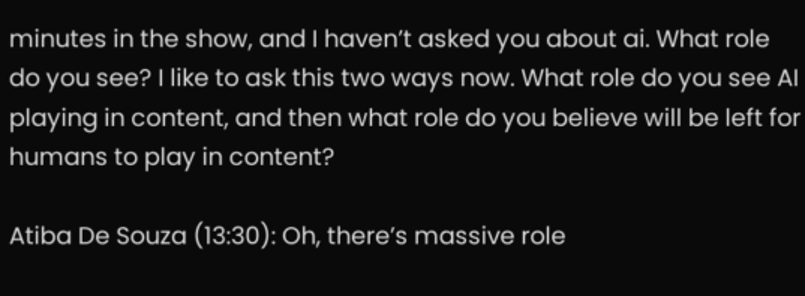minutes in the show, and I haven’t asked you about ai. What role do you see? I like to ask this two ways now. What role do you see AI playing in content, and then what role do you believe will be left for humans to play in content?

Atiba De Souza (13:30): Oh, there’s massive role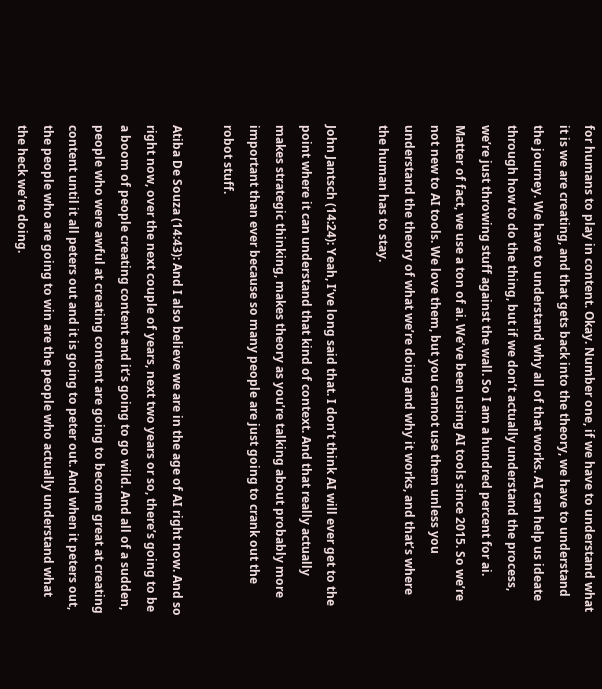for humans to play in content. Okay. Number one, if we have to understand what it is we are creating, and that gets back into the theory, we have to understand the journey. We have to understand why all of that works. AI can help us ideate through how to do the thing, but if we don’t actually understand the process, we’re just throwing stuff against the wall. So I am a hundred percent for ai. Matter of fact, we use a ton of ai. We’ve been using AI tools since 2015. So we’re not new to AI tools. We love them, but you cannot use them unless you understand the theory of what we’re doing and why it works, and that’s where the human has to stay.

John Jantsch (14:24): Yeah, I’ve long said that. I don’t think AI will ever get to the point where it can understand that kind of context. And that really actually makes strategic thinking, makes theory as you’re talking about probably more important than ever because so many people are just going to crank out the robot stuff.

Atiba De Souza (14:43): And I also believe we are in the age of AI right now. And so right now, over the next couple of years, next two years or so, there’s going to be a boom of people creating content and it’s going to go wild. And all of a sudden, people who were awful at creating content are going to become great at creating content until it all peters out and it is going to peter out. And when it peters out, the people who are going to win are the people who actually understand what the heck we’re doing.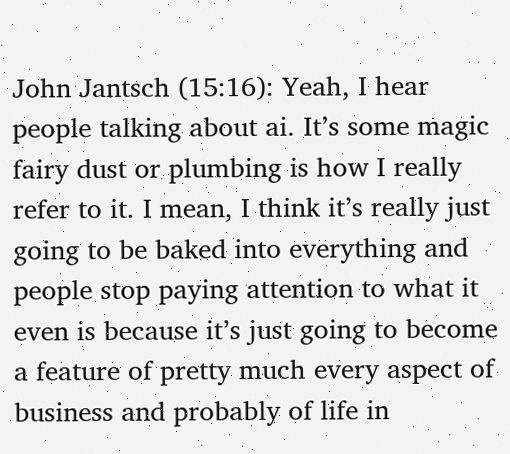John Jantsch (15:16): Yeah, I hear people talking about ai. It’s some magic fairy dust or plumbing is how I really refer to it. I mean, I think it’s really just going to be baked into everything and people stop paying attention to what it even is because it’s just going to become a feature of pretty much every aspect of business and probably of life in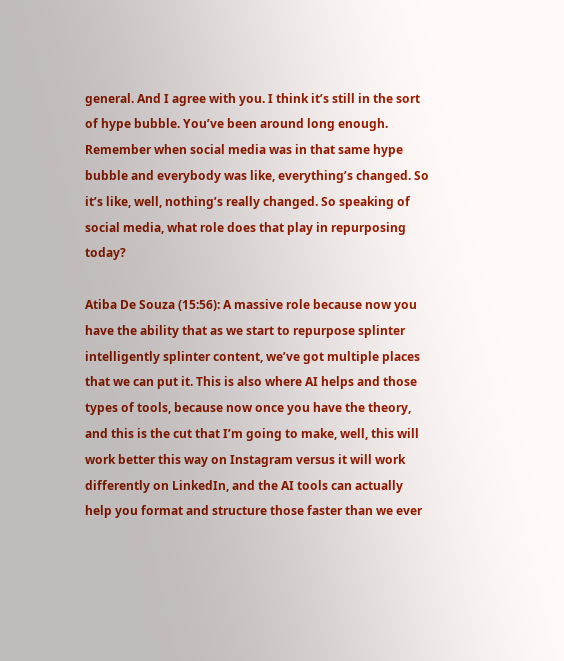general. And I agree with you. I think it’s still in the sort of hype bubble. You’ve been around long enough. Remember when social media was in that same hype bubble and everybody was like, everything’s changed. So it’s like, well, nothing’s really changed. So speaking of social media, what role does that play in repurposing today?

Atiba De Souza (15:56): A massive role because now you have the ability that as we start to repurpose splinter intelligently splinter content, we’ve got multiple places that we can put it. This is also where AI helps and those types of tools, because now once you have the theory, and this is the cut that I’m going to make, well, this will work better this way on Instagram versus it will work differently on LinkedIn, and the AI tools can actually help you format and structure those faster than we ever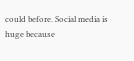could before. Social media is huge because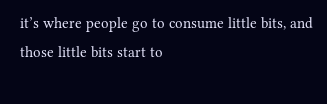it’s where people go to consume little bits, and those little bits start to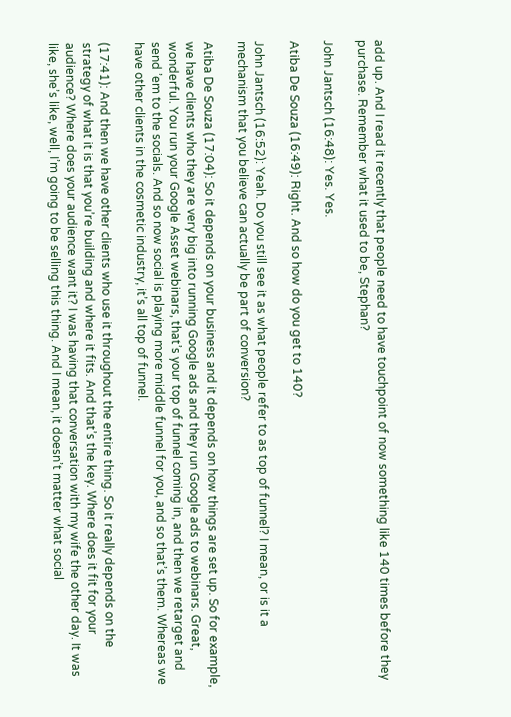add up. And I read it recently that people need to have touchpoint of now something like 140 times before they purchase. Remember what it used to be, Stephan?

John Jantsch (16:48): Yes. Yes.

Atiba De Souza (16:49): Right. And so how do you get to 140?

John Jantsch (16:52): Yeah. Do you still see it as what people refer to as top of funnel? I mean, or is it a mechanism that you believe can actually be part of conversion?

Atiba De Souza (17:04): So it depends on your business and it depends on how things are set up. So for example, we have clients who they are very big into running Google ads and they run Google ads to webinars. Great, wonderful. You run your Google Asset webinars, that’s your top of funnel coming in, and then we retarget and send ’em to the socials. And so now social is playing more middle funnel for you, and so that’s them. Whereas we have other clients in the cosmetic industry, it’s all top of funnel.

(17:41): And then we have other clients who use it throughout the entire thing. So it really depends on the strategy of what it is that you’re building and where it fits. And that’s the key. Where does it fit for your audience? Where does your audience want it? I was having that conversation with my wife the other day. It was like, she’s like, well, I’m going to be selling this thing. And I mean, it doesn’t matter what social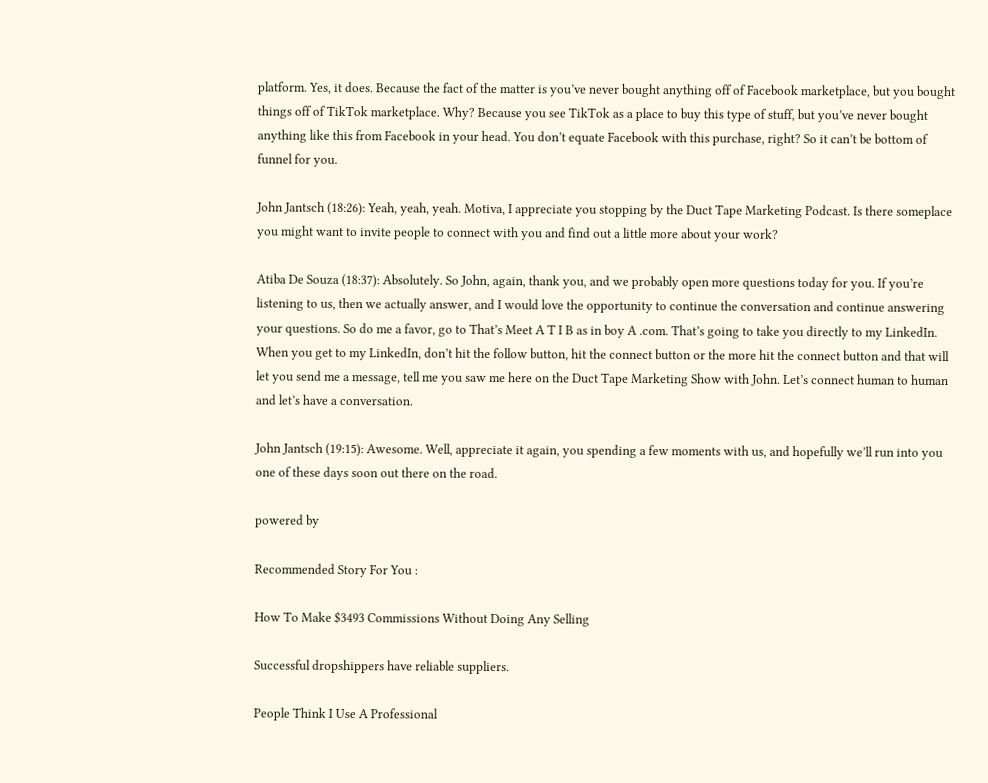platform. Yes, it does. Because the fact of the matter is you’ve never bought anything off of Facebook marketplace, but you bought things off of TikTok marketplace. Why? Because you see TikTok as a place to buy this type of stuff, but you’ve never bought anything like this from Facebook in your head. You don’t equate Facebook with this purchase, right? So it can’t be bottom of funnel for you.

John Jantsch (18:26): Yeah, yeah, yeah. Motiva, I appreciate you stopping by the Duct Tape Marketing Podcast. Is there someplace you might want to invite people to connect with you and find out a little more about your work?

Atiba De Souza (18:37): Absolutely. So John, again, thank you, and we probably open more questions today for you. If you’re listening to us, then we actually answer, and I would love the opportunity to continue the conversation and continue answering your questions. So do me a favor, go to That’s Meet A T I B as in boy A .com. That’s going to take you directly to my LinkedIn. When you get to my LinkedIn, don’t hit the follow button, hit the connect button or the more hit the connect button and that will let you send me a message, tell me you saw me here on the Duct Tape Marketing Show with John. Let’s connect human to human and let’s have a conversation.

John Jantsch (19:15): Awesome. Well, appreciate it again, you spending a few moments with us, and hopefully we’ll run into you one of these days soon out there on the road.

powered by

Recommended Story For You :

How To Make $3493 Commissions Without Doing Any Selling

Successful dropshippers have reliable suppliers.

People Think I Use A Professional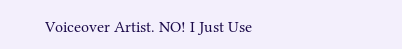Voiceover Artist. NO! I Just Use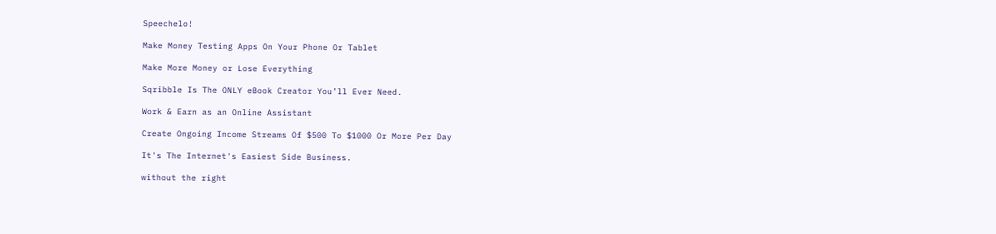Speechelo!

Make Money Testing Apps On Your Phone Or Tablet

Make More Money or Lose Everything

Sqribble Is The ONLY eBook Creator You’ll Ever Need.

Work & Earn as an Online Assistant

Create Ongoing Income Streams Of $500 To $1000 Or More Per Day

It's The Internet's Easiest Side Business.

without the right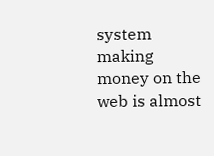system making money on the web is almost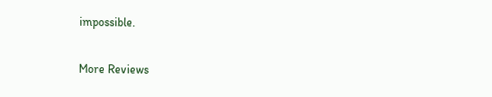impossible.

More Reviews